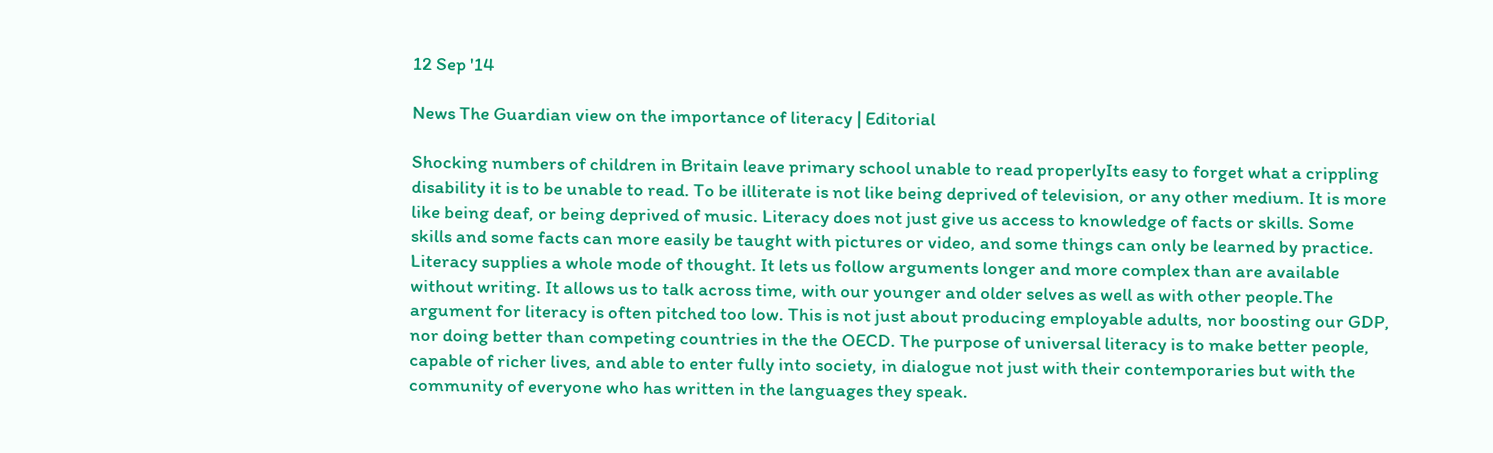12 Sep '14

News The Guardian view on the importance of literacy | Editorial

Shocking numbers of children in Britain leave primary school unable to read properlyIts easy to forget what a crippling disability it is to be unable to read. To be illiterate is not like being deprived of television, or any other medium. It is more like being deaf, or being deprived of music. Literacy does not just give us access to knowledge of facts or skills. Some skills and some facts can more easily be taught with pictures or video, and some things can only be learned by practice. Literacy supplies a whole mode of thought. It lets us follow arguments longer and more complex than are available without writing. It allows us to talk across time, with our younger and older selves as well as with other people.The argument for literacy is often pitched too low. This is not just about producing employable adults, nor boosting our GDP, nor doing better than competing countries in the the OECD. The purpose of universal literacy is to make better people, capable of richer lives, and able to enter fully into society, in dialogue not just with their contemporaries but with the community of everyone who has written in the languages they speak.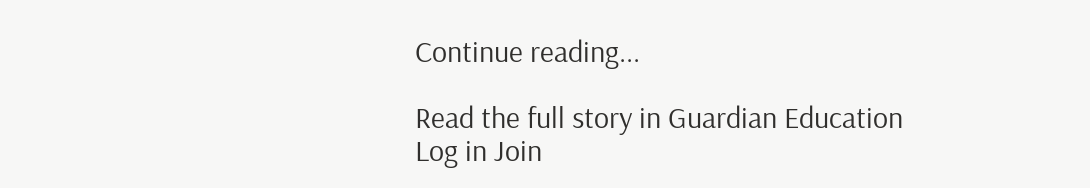Continue reading...

Read the full story in Guardian Education
Log in Join